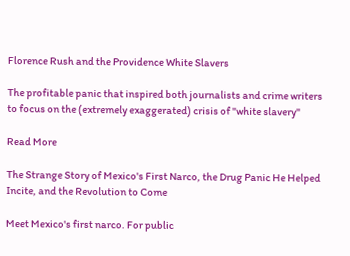Florence Rush and the Providence White Slavers

The profitable panic that inspired both journalists and crime writers to focus on the (extremely exaggerated) crisis of "white slavery"

Read More

The Strange Story of Mexico's First Narco, the Drug Panic He Helped Incite, and the Revolution to Come

Meet Mexico's first narco. For public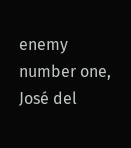enemy number one, José del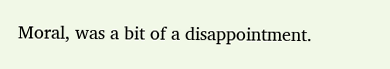Moral, was a bit of a disappointment.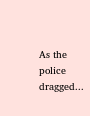As the police dragged...